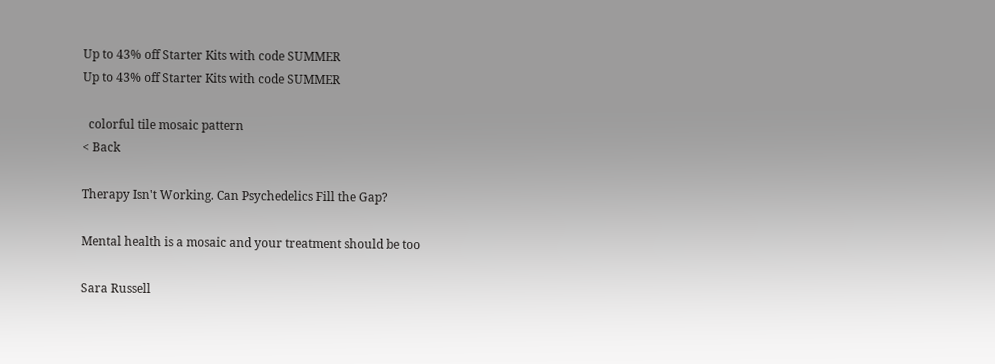Up to 43% off Starter Kits with code SUMMER
Up to 43% off Starter Kits with code SUMMER

  colorful tile mosaic pattern
< Back

Therapy Isn't Working. Can Psychedelics Fill the Gap?

Mental health is a mosaic and your treatment should be too

Sara Russell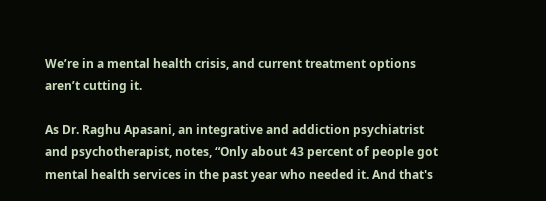We’re in a mental health crisis, and current treatment options aren’t cutting it.

As Dr. Raghu Apasani, an integrative and addiction psychiatrist and psychotherapist, notes, “Only about 43 percent of people got mental health services in the past year who needed it. And that's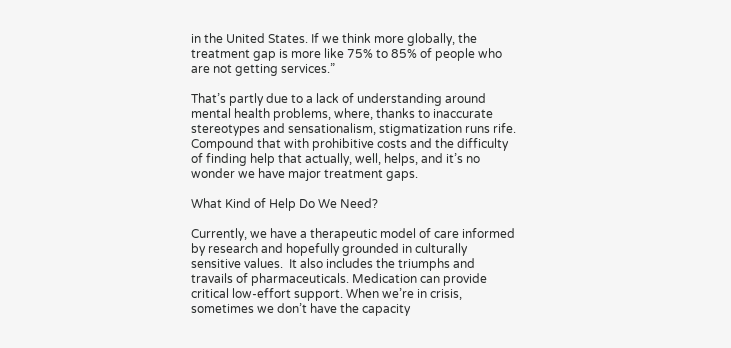in the United States. If we think more globally, the treatment gap is more like 75% to 85% of people who are not getting services.”

That’s partly due to a lack of understanding around mental health problems, where, thanks to inaccurate stereotypes and sensationalism, stigmatization runs rife. Compound that with prohibitive costs and the difficulty of finding help that actually, well, helps, and it’s no wonder we have major treatment gaps.

What Kind of Help Do We Need?

Currently, we have a therapeutic model of care informed by research and hopefully grounded in culturally sensitive values.  It also includes the triumphs and travails of pharmaceuticals. Medication can provide critical low-effort support. When we’re in crisis, sometimes we don’t have the capacity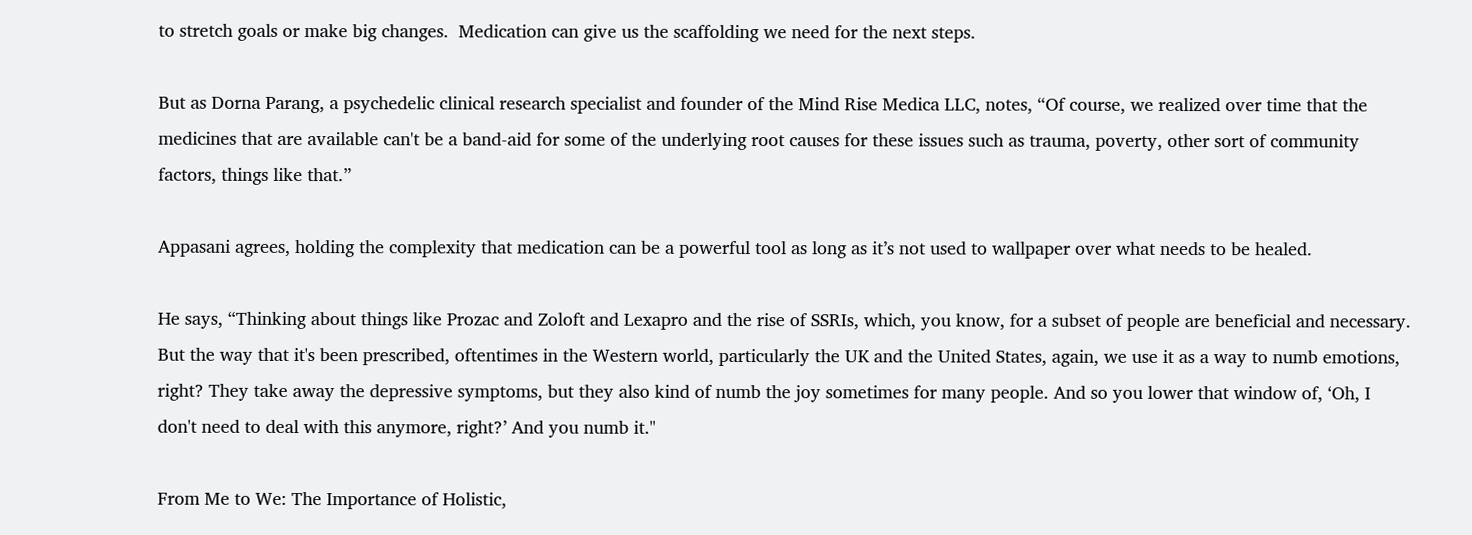to stretch goals or make big changes.  Medication can give us the scaffolding we need for the next steps.

But as Dorna Parang, a psychedelic clinical research specialist and founder of the Mind Rise Medica LLC, notes, “Of course, we realized over time that the medicines that are available can't be a band-aid for some of the underlying root causes for these issues such as trauma, poverty, other sort of community factors, things like that.”

Appasani agrees, holding the complexity that medication can be a powerful tool as long as it’s not used to wallpaper over what needs to be healed.

He says, “Thinking about things like Prozac and Zoloft and Lexapro and the rise of SSRIs, which, you know, for a subset of people are beneficial and necessary. But the way that it's been prescribed, oftentimes in the Western world, particularly the UK and the United States, again, we use it as a way to numb emotions, right? They take away the depressive symptoms, but they also kind of numb the joy sometimes for many people. And so you lower that window of, ‘Oh, I don't need to deal with this anymore, right?’ And you numb it."

From Me to We: The Importance of Holistic,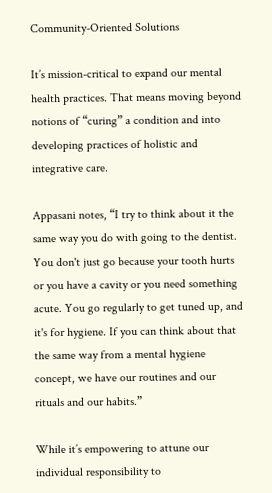Community-Oriented Solutions

It’s mission-critical to expand our mental health practices. That means moving beyond notions of “curing” a condition and into developing practices of holistic and integrative care.

Appasani notes, “I try to think about it the same way you do with going to the dentist. You don't just go because your tooth hurts or you have a cavity or you need something acute. You go regularly to get tuned up, and it's for hygiene. If you can think about that the same way from a mental hygiene concept, we have our routines and our rituals and our habits.”

While it’s empowering to attune our individual responsibility to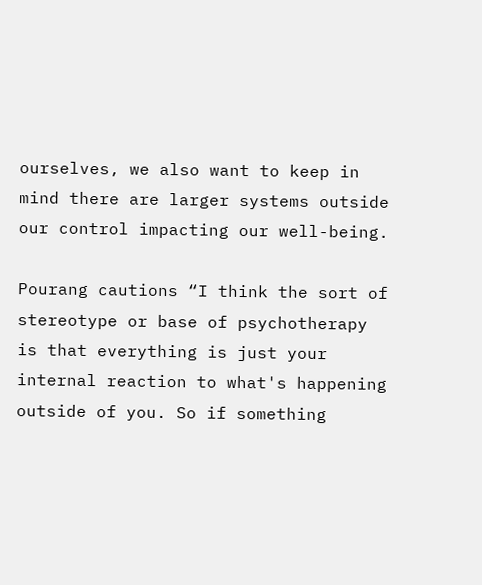ourselves, we also want to keep in mind there are larger systems outside our control impacting our well-being.

Pourang cautions “I think the sort of stereotype or base of psychotherapy is that everything is just your internal reaction to what's happening outside of you. So if something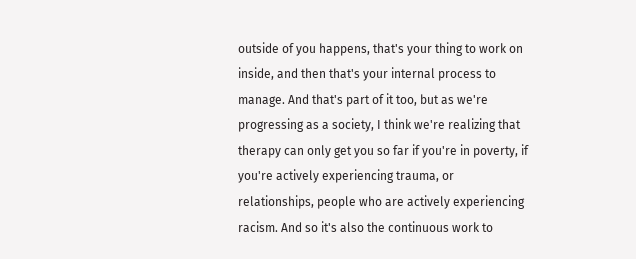outside of you happens, that's your thing to work on inside, and then that's your internal process to manage. And that's part of it too, but as we're progressing as a society, I think we're realizing that therapy can only get you so far if you're in poverty, if you're actively experiencing trauma, or relationships, people who are actively experiencing racism. And so it's also the continuous work to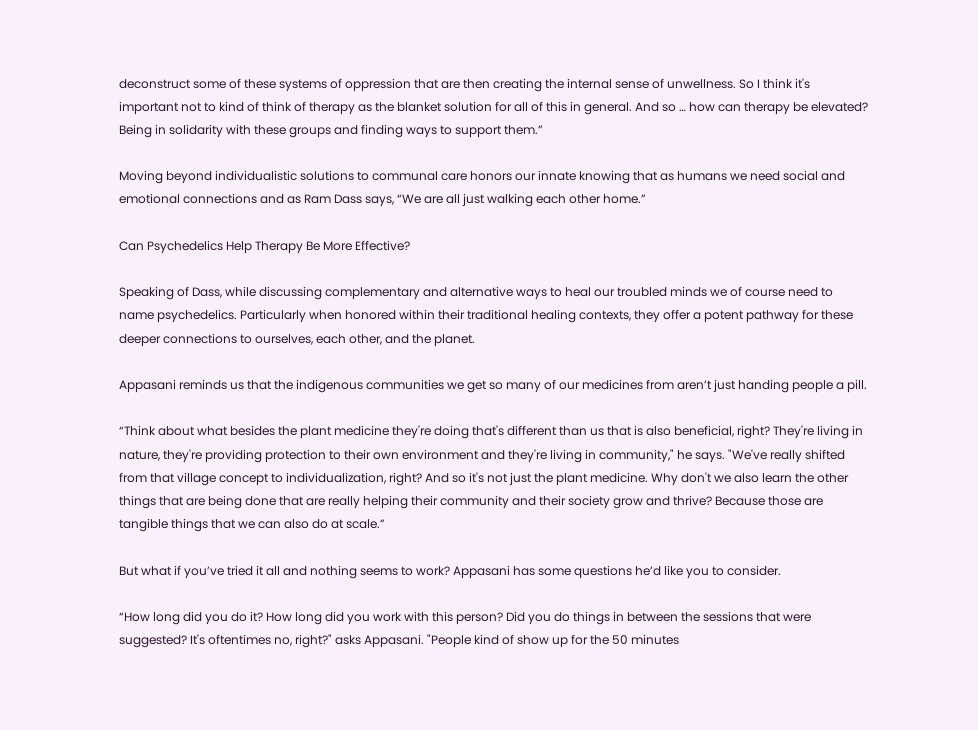deconstruct some of these systems of oppression that are then creating the internal sense of unwellness. So I think it's important not to kind of think of therapy as the blanket solution for all of this in general. And so … how can therapy be elevated? Being in solidarity with these groups and finding ways to support them.”

Moving beyond individualistic solutions to communal care honors our innate knowing that as humans we need social and emotional connections and as Ram Dass says, “We are all just walking each other home.”

Can Psychedelics Help Therapy Be More Effective?

Speaking of Dass, while discussing complementary and alternative ways to heal our troubled minds we of course need to name psychedelics. Particularly when honored within their traditional healing contexts, they offer a potent pathway for these deeper connections to ourselves, each other, and the planet.

Appasani reminds us that the indigenous communities we get so many of our medicines from aren’t just handing people a pill.

“Think about what besides the plant medicine they're doing that's different than us that is also beneficial, right? They're living in nature, they're providing protection to their own environment and they're living in community," he says. "We've really shifted from that village concept to individualization, right? And so it's not just the plant medicine. Why don't we also learn the other things that are being done that are really helping their community and their society grow and thrive? Because those are tangible things that we can also do at scale.”

But what if you’ve tried it all and nothing seems to work? Appasani has some questions he’d like you to consider.

“How long did you do it? How long did you work with this person? Did you do things in between the sessions that were suggested? It's oftentimes no, right?" asks Appasani. "People kind of show up for the 50 minutes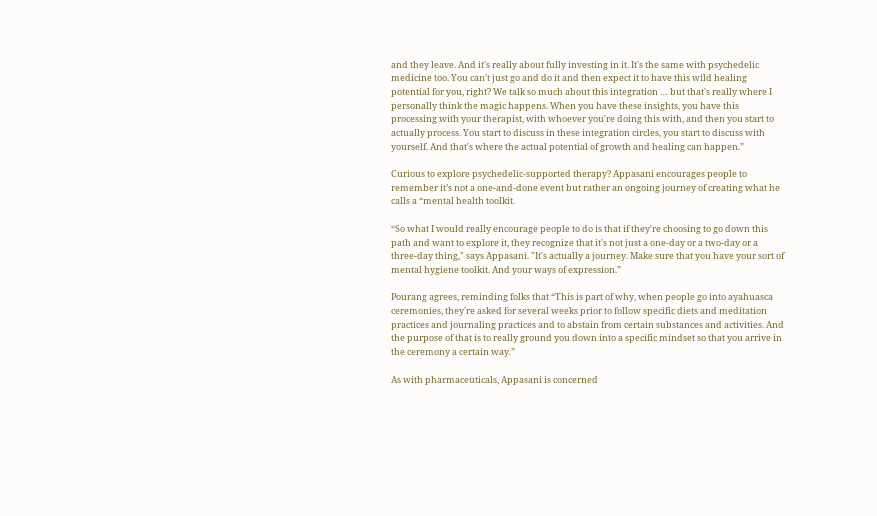and they leave. And it's really about fully investing in it. It's the same with psychedelic medicine too. You can't just go and do it and then expect it to have this wild healing potential for you, right? We talk so much about this integration … but that's really where I personally think the magic happens. When you have these insights, you have this processing with your therapist, with whoever you're doing this with, and then you start to actually process. You start to discuss in these integration circles, you start to discuss with yourself. And that's where the actual potential of growth and healing can happen.”

Curious to explore psychedelic-supported therapy? Appasani encourages people to remember it’s not a one-and-done event but rather an ongoing journey of creating what he calls a “mental health toolkit.

“So what I would really encourage people to do is that if they're choosing to go down this path and want to explore it, they recognize that it's not just a one-day or a two-day or a three-day thing," says Appasani. "It's actually a journey. Make sure that you have your sort of mental hygiene toolkit. And your ways of expression.”

Pourang agrees, reminding folks that “This is part of why, when people go into ayahuasca ceremonies, they're asked for several weeks prior to follow specific diets and meditation practices and journaling practices and to abstain from certain substances and activities. And the purpose of that is to really ground you down into a specific mindset so that you arrive in the ceremony a certain way.”

As with pharmaceuticals, Appasani is concerned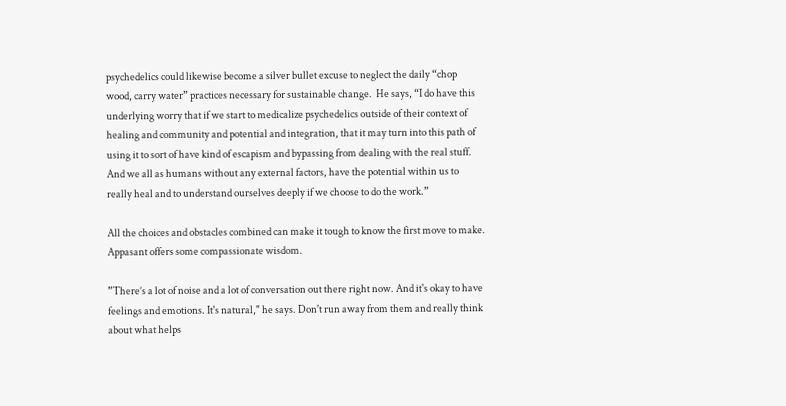psychedelics could likewise become a silver bullet excuse to neglect the daily “chop wood, carry water” practices necessary for sustainable change.  He says, “I do have this underlying worry that if we start to medicalize psychedelics outside of their context of healing and community and potential and integration, that it may turn into this path of using it to sort of have kind of escapism and bypassing from dealing with the real stuff. And we all as humans without any external factors, have the potential within us to really heal and to understand ourselves deeply if we choose to do the work.”

All the choices and obstacles combined can make it tough to know the first move to make. Appasant offers some compassionate wisdom.

”There’s a lot of noise and a lot of conversation out there right now. And it's okay to have feelings and emotions. It's natural," he says. Don't run away from them and really think about what helps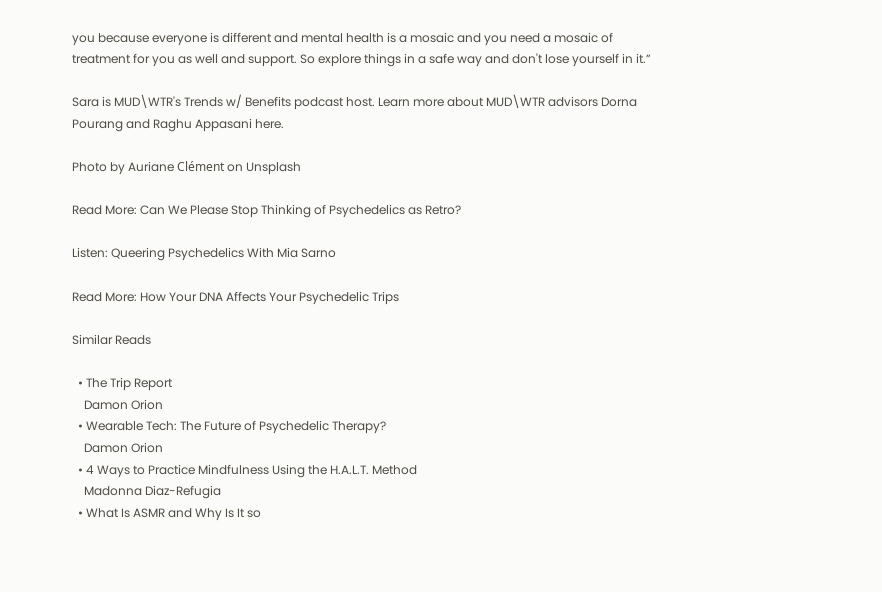you because everyone is different and mental health is a mosaic and you need a mosaic of treatment for you as well and support. So explore things in a safe way and don't lose yourself in it.”

Sara is MUD\WTR's Trends w/ Benefits podcast host. Learn more about MUD\WTR advisors Dorna Pourang and Raghu Appasani here.

Photo by Auriane Clément on Unsplash

Read More: Can We Please Stop Thinking of Psychedelics as Retro?

Listen: Queering Psychedelics With Mia Sarno

Read More: How Your DNA Affects Your Psychedelic Trips

Similar Reads

  • The Trip Report
    Damon Orion
  • Wearable Tech: The Future of Psychedelic Therapy?
    Damon Orion
  • 4 Ways to Practice Mindfulness Using the H.A.L.T. Method
    Madonna Diaz-Refugia
  • What Is ASMR and Why Is It so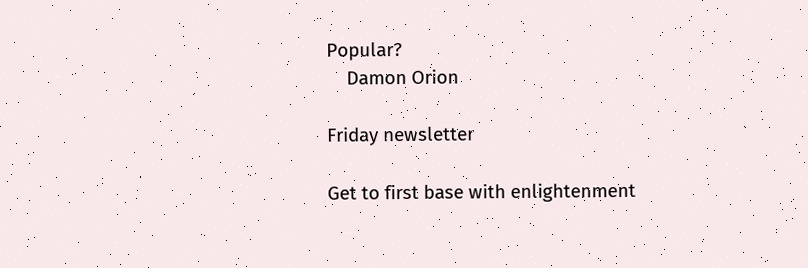Popular?
    Damon Orion

Friday newsletter

Get to first base with enlightenment